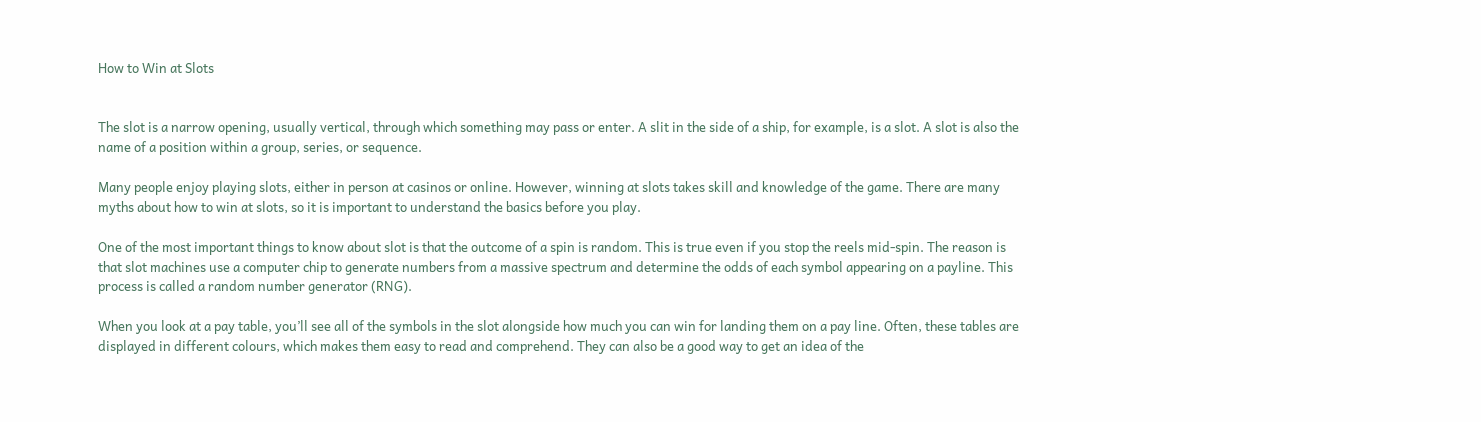How to Win at Slots


The slot is a narrow opening, usually vertical, through which something may pass or enter. A slit in the side of a ship, for example, is a slot. A slot is also the name of a position within a group, series, or sequence.

Many people enjoy playing slots, either in person at casinos or online. However, winning at slots takes skill and knowledge of the game. There are many myths about how to win at slots, so it is important to understand the basics before you play.

One of the most important things to know about slot is that the outcome of a spin is random. This is true even if you stop the reels mid-spin. The reason is that slot machines use a computer chip to generate numbers from a massive spectrum and determine the odds of each symbol appearing on a payline. This process is called a random number generator (RNG).

When you look at a pay table, you’ll see all of the symbols in the slot alongside how much you can win for landing them on a pay line. Often, these tables are displayed in different colours, which makes them easy to read and comprehend. They can also be a good way to get an idea of the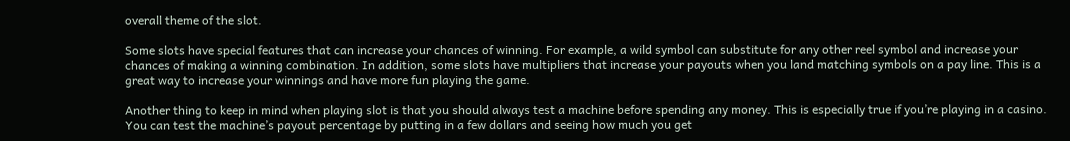overall theme of the slot.

Some slots have special features that can increase your chances of winning. For example, a wild symbol can substitute for any other reel symbol and increase your chances of making a winning combination. In addition, some slots have multipliers that increase your payouts when you land matching symbols on a pay line. This is a great way to increase your winnings and have more fun playing the game.

Another thing to keep in mind when playing slot is that you should always test a machine before spending any money. This is especially true if you’re playing in a casino. You can test the machine’s payout percentage by putting in a few dollars and seeing how much you get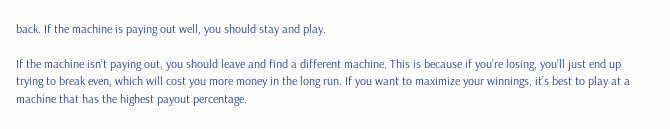back. If the machine is paying out well, you should stay and play.

If the machine isn’t paying out, you should leave and find a different machine. This is because if you’re losing, you’ll just end up trying to break even, which will cost you more money in the long run. If you want to maximize your winnings, it’s best to play at a machine that has the highest payout percentage.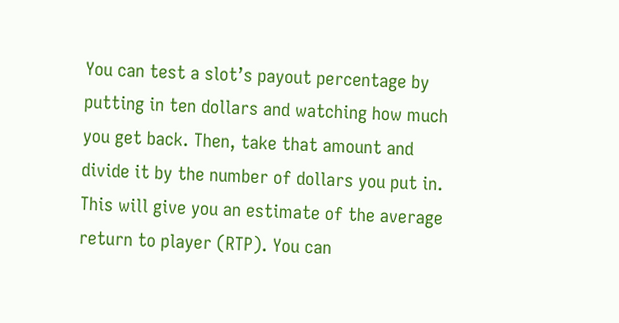You can test a slot’s payout percentage by putting in ten dollars and watching how much you get back. Then, take that amount and divide it by the number of dollars you put in. This will give you an estimate of the average return to player (RTP). You can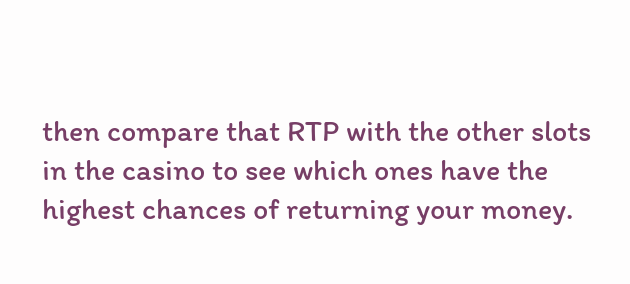then compare that RTP with the other slots in the casino to see which ones have the highest chances of returning your money.